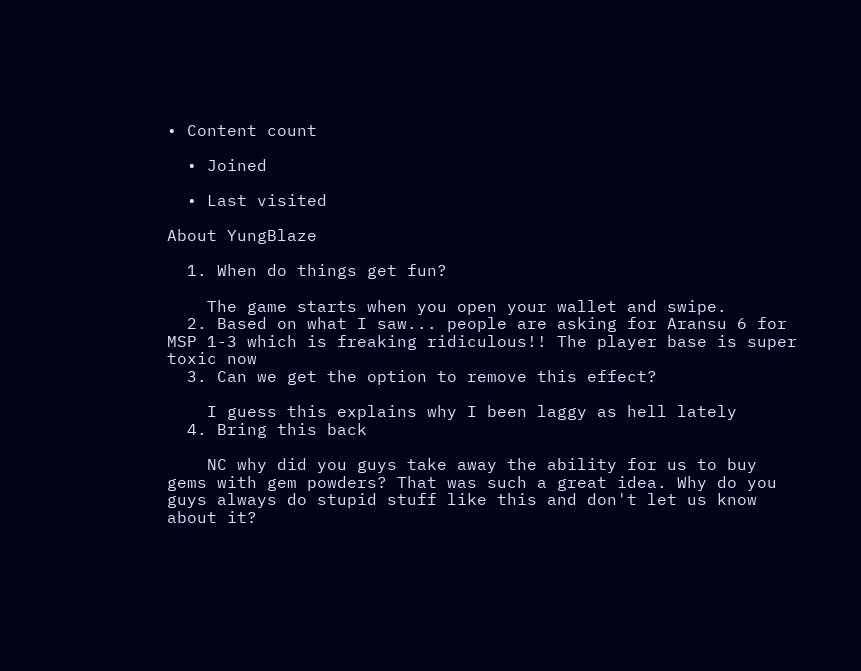• Content count

  • Joined

  • Last visited

About YungBlaze

  1. When do things get fun?

    The game starts when you open your wallet and swipe.
  2. Based on what I saw... people are asking for Aransu 6 for MSP 1-3 which is freaking ridiculous!! The player base is super toxic now
  3. Can we get the option to remove this effect?

    I guess this explains why I been laggy as hell lately
  4. Bring this back

    NC why did you guys take away the ability for us to buy gems with gem powders? That was such a great idea. Why do you guys always do stupid stuff like this and don't let us know about it?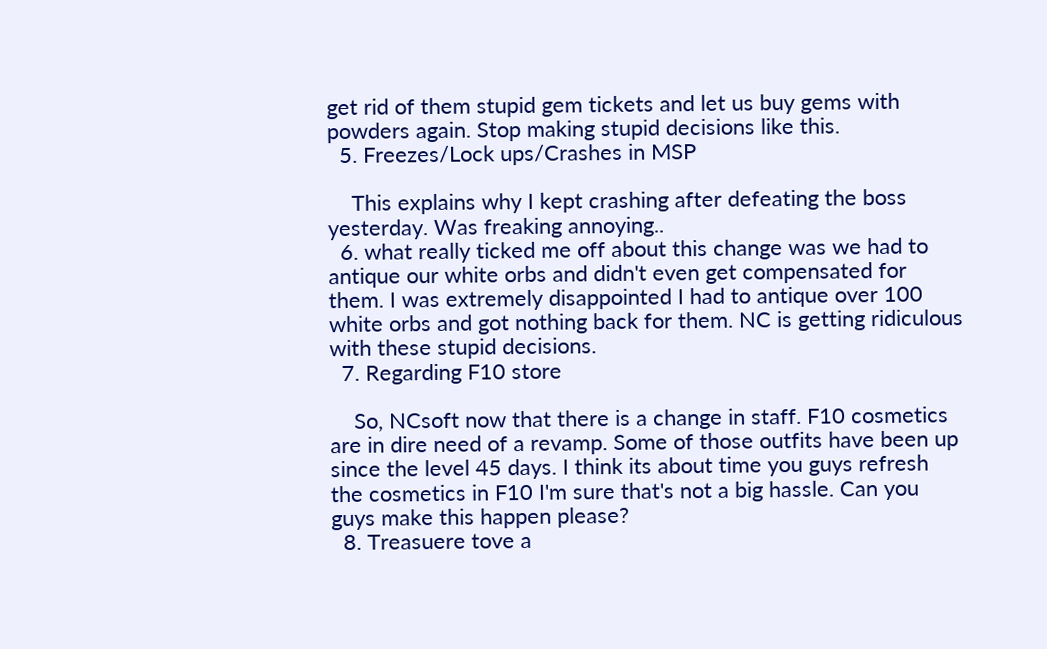get rid of them stupid gem tickets and let us buy gems with powders again. Stop making stupid decisions like this.
  5. Freezes/Lock ups/Crashes in MSP

    This explains why I kept crashing after defeating the boss yesterday. Was freaking annoying..
  6. what really ticked me off about this change was we had to antique our white orbs and didn't even get compensated for them. I was extremely disappointed I had to antique over 100 white orbs and got nothing back for them. NC is getting ridiculous with these stupid decisions.
  7. Regarding F10 store

    So, NCsoft now that there is a change in staff. F10 cosmetics are in dire need of a revamp. Some of those outfits have been up since the level 45 days. I think its about time you guys refresh the cosmetics in F10 I'm sure that's not a big hassle. Can you guys make this happen please?
  8. Treasuere tove a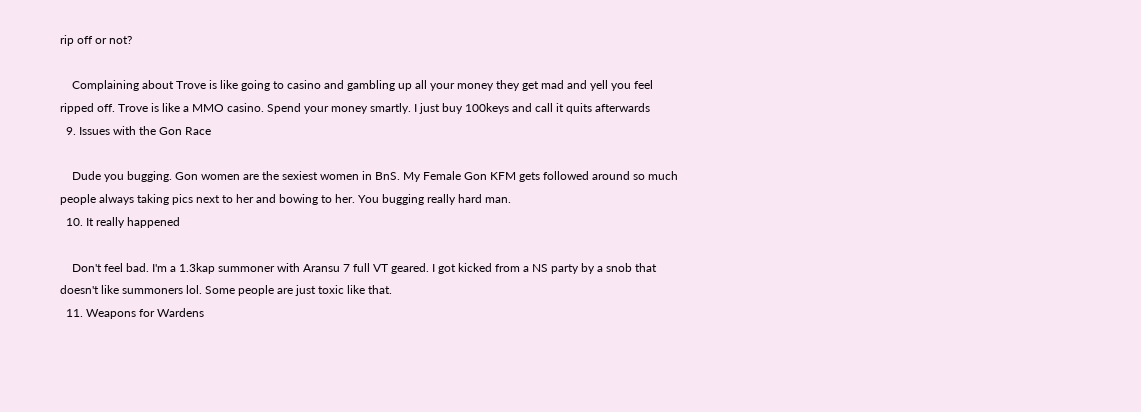rip off or not?

    Complaining about Trove is like going to casino and gambling up all your money they get mad and yell you feel ripped off. Trove is like a MMO casino. Spend your money smartly. I just buy 100keys and call it quits afterwards
  9. Issues with the Gon Race

    Dude you bugging. Gon women are the sexiest women in BnS. My Female Gon KFM gets followed around so much people always taking pics next to her and bowing to her. You bugging really hard man.
  10. It really happened

    Don't feel bad. I'm a 1.3kap summoner with Aransu 7 full VT geared. I got kicked from a NS party by a snob that doesn't like summoners lol. Some people are just toxic like that.
  11. Weapons for Wardens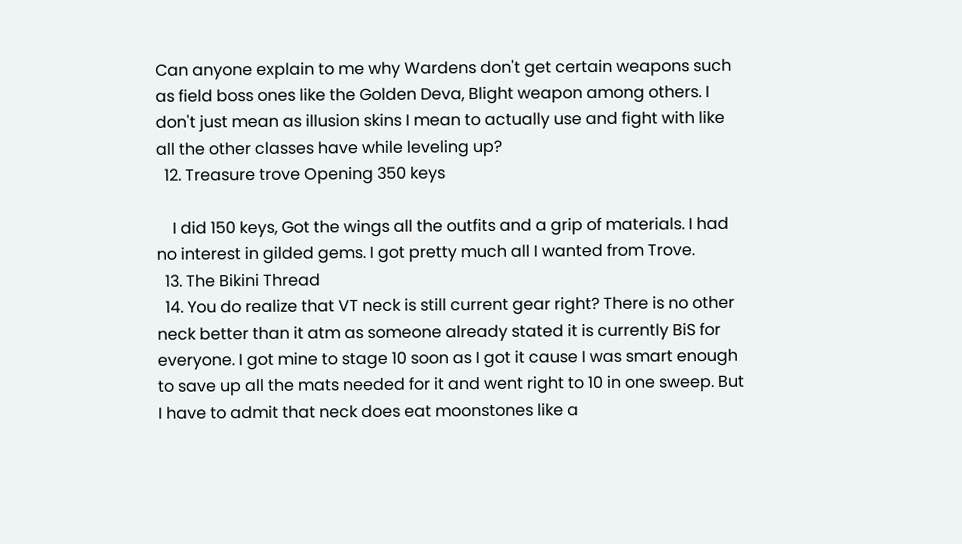Can anyone explain to me why Wardens don't get certain weapons such as field boss ones like the Golden Deva, Blight weapon among others. I don't just mean as illusion skins I mean to actually use and fight with like all the other classes have while leveling up?
  12. Treasure trove Opening 350 keys

    I did 150 keys, Got the wings all the outfits and a grip of materials. I had no interest in gilded gems. I got pretty much all I wanted from Trove.
  13. The Bikini Thread
  14. You do realize that VT neck is still current gear right? There is no other neck better than it atm as someone already stated it is currently BiS for everyone. I got mine to stage 10 soon as I got it cause I was smart enough to save up all the mats needed for it and went right to 10 in one sweep. But I have to admit that neck does eat moonstones like a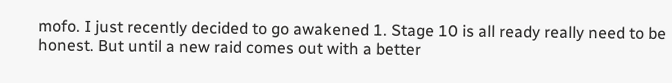mofo. I just recently decided to go awakened 1. Stage 10 is all ready really need to be honest. But until a new raid comes out with a better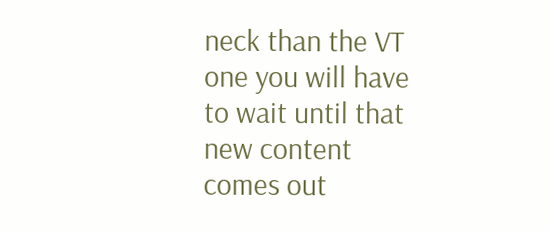neck than the VT one you will have to wait until that new content comes out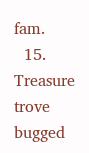fam.
  15. Treasure trove bugged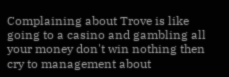Complaining about Trove is like going to a casino and gambling all your money don't win nothing then cry to management about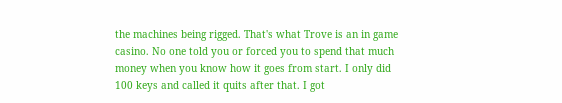the machines being rigged. That's what Trove is an in game casino. No one told you or forced you to spend that much money when you know how it goes from start. I only did 100 keys and called it quits after that. I got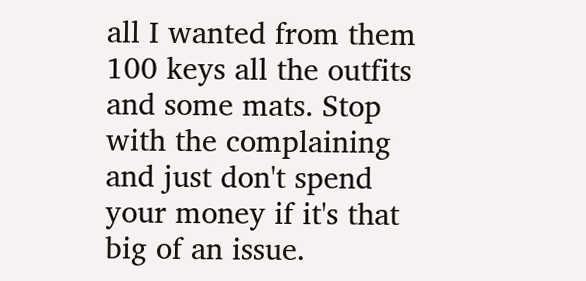all I wanted from them 100 keys all the outfits and some mats. Stop with the complaining and just don't spend your money if it's that big of an issue.